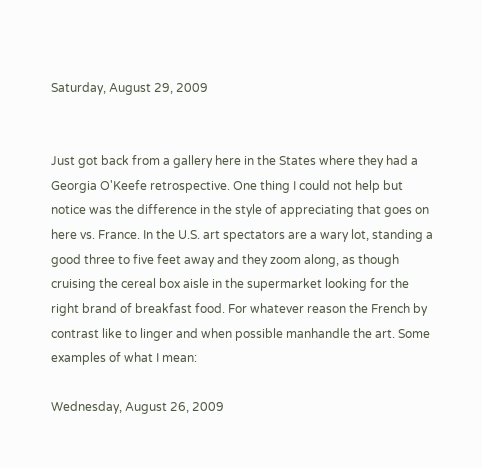Saturday, August 29, 2009


Just got back from a gallery here in the States where they had a Georgia O'Keefe retrospective. One thing I could not help but notice was the difference in the style of appreciating that goes on here vs. France. In the U.S. art spectators are a wary lot, standing a good three to five feet away and they zoom along, as though cruising the cereal box aisle in the supermarket looking for the right brand of breakfast food. For whatever reason the French by contrast like to linger and when possible manhandle the art. Some examples of what I mean:

Wednesday, August 26, 2009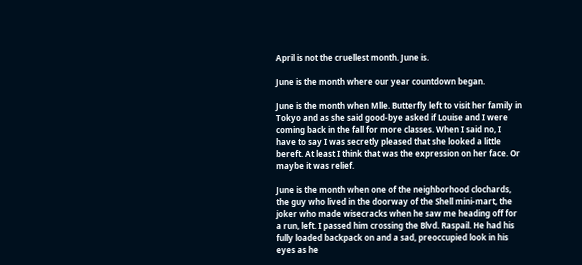April is not the cruellest month. June is.

June is the month where our year countdown began.

June is the month when Mlle. Butterfly left to visit her family in Tokyo and as she said good-bye asked if Louise and I were coming back in the fall for more classes. When I said no, I have to say I was secretly pleased that she looked a little bereft. At least I think that was the expression on her face. Or maybe it was relief.

June is the month when one of the neighborhood clochards, the guy who lived in the doorway of the Shell mini-mart, the joker who made wisecracks when he saw me heading off for a run, left. I passed him crossing the Blvd. Raspail. He had his fully loaded backpack on and a sad, preoccupied look in his eyes as he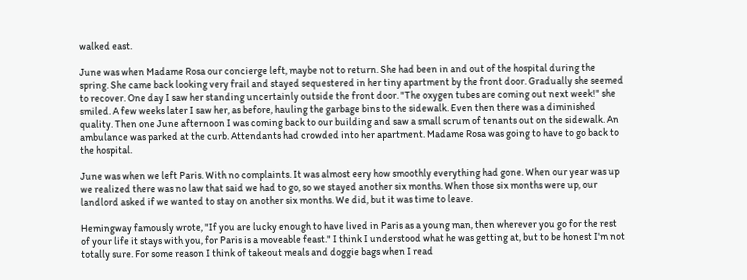walked east.

June was when Madame Rosa our concierge left, maybe not to return. She had been in and out of the hospital during the spring. She came back looking very frail and stayed sequestered in her tiny apartment by the front door. Gradually she seemed to recover. One day I saw her standing uncertainly outside the front door. "The oxygen tubes are coming out next week!" she smiled. A few weeks later I saw her, as before, hauling the garbage bins to the sidewalk. Even then there was a diminished quality. Then one June afternoon I was coming back to our building and saw a small scrum of tenants out on the sidewalk. An ambulance was parked at the curb. Attendants had crowded into her apartment. Madame Rosa was going to have to go back to the hospital.

June was when we left Paris. With no complaints. It was almost eery how smoothly everything had gone. When our year was up we realized there was no law that said we had to go, so we stayed another six months. When those six months were up, our landlord asked if we wanted to stay on another six months. We did, but it was time to leave.

Hemingway famously wrote, "If you are lucky enough to have lived in Paris as a young man, then wherever you go for the rest of your life it stays with you, for Paris is a moveable feast." I think I understood what he was getting at, but to be honest I'm not totally sure. For some reason I think of takeout meals and doggie bags when I read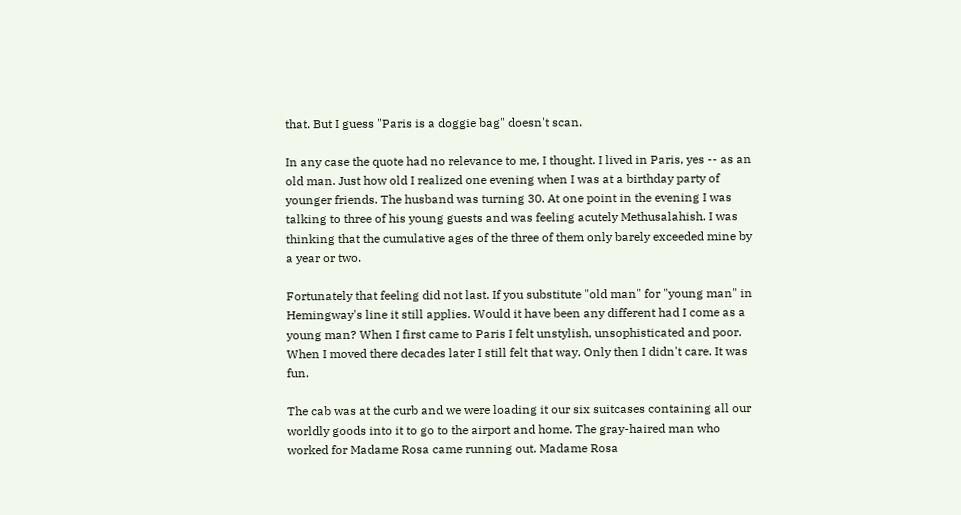that. But I guess "Paris is a doggie bag" doesn't scan.

In any case the quote had no relevance to me, I thought. I lived in Paris, yes -- as an old man. Just how old I realized one evening when I was at a birthday party of younger friends. The husband was turning 30. At one point in the evening I was talking to three of his young guests and was feeling acutely Methusalahish. I was thinking that the cumulative ages of the three of them only barely exceeded mine by a year or two.

Fortunately that feeling did not last. If you substitute "old man" for "young man" in Hemingway's line it still applies. Would it have been any different had I come as a young man? When I first came to Paris I felt unstylish, unsophisticated and poor. When I moved there decades later I still felt that way. Only then I didn't care. It was fun.

The cab was at the curb and we were loading it our six suitcases containing all our worldly goods into it to go to the airport and home. The gray-haired man who worked for Madame Rosa came running out. Madame Rosa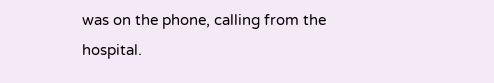was on the phone, calling from the hospital.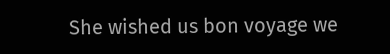She wished us bon voyage we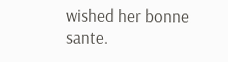wished her bonne sante.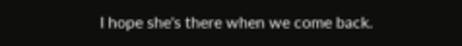I hope she's there when we come back.